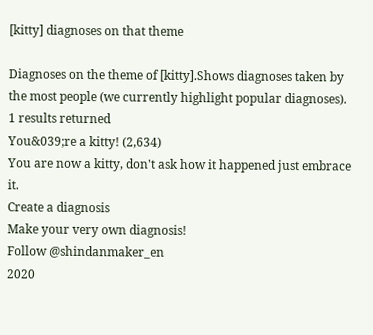[kitty] diagnoses on that theme

Diagnoses on the theme of [kitty].Shows diagnoses taken by the most people (we currently highlight popular diagnoses).
1 results returned
You&039;re a kitty! (2,634)
You are now a kitty, don't ask how it happened just embrace it.
Create a diagnosis
Make your very own diagnosis!
Follow @shindanmaker_en
2020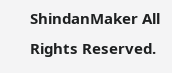ShindanMaker All Rights Reserved.